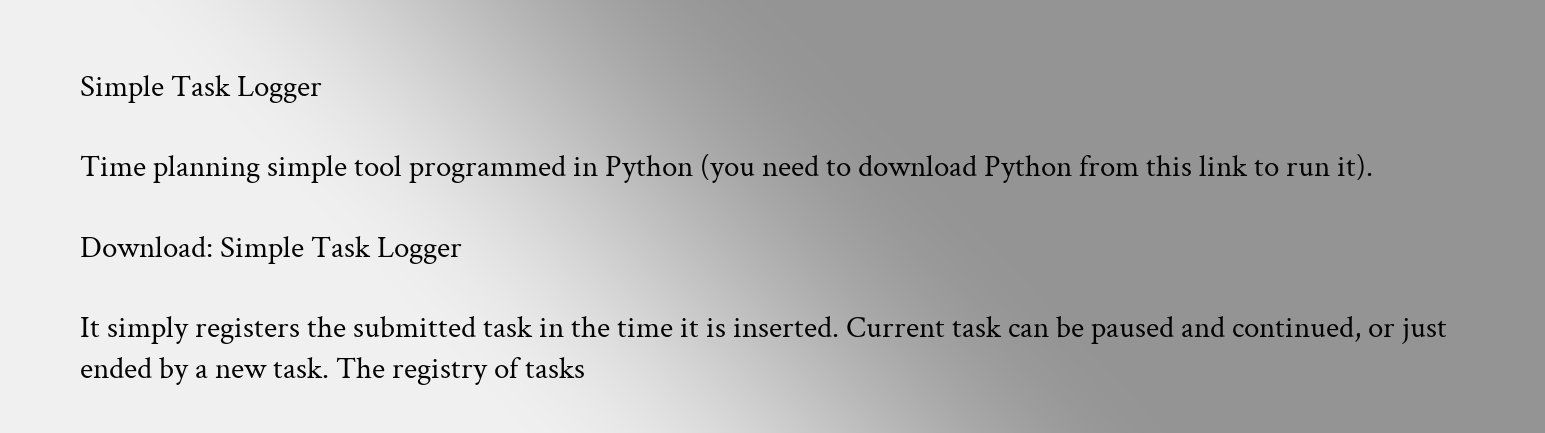Simple Task Logger

Time planning simple tool programmed in Python (you need to download Python from this link to run it).

Download: Simple Task Logger

It simply registers the submitted task in the time it is inserted. Current task can be paused and continued, or just ended by a new task. The registry of tasks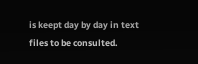is keept day by day in text files to be consulted.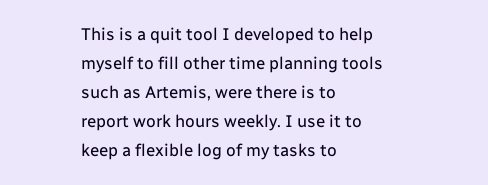This is a quit tool I developed to help myself to fill other time planning tools such as Artemis, were there is to report work hours weekly. I use it to keep a flexible log of my tasks to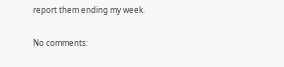report them ending my week.

No comments: